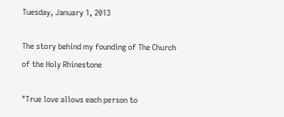Tuesday, January 1, 2013

The story behind my founding of The Church of the Holy Rhinestone

"True love allows each person to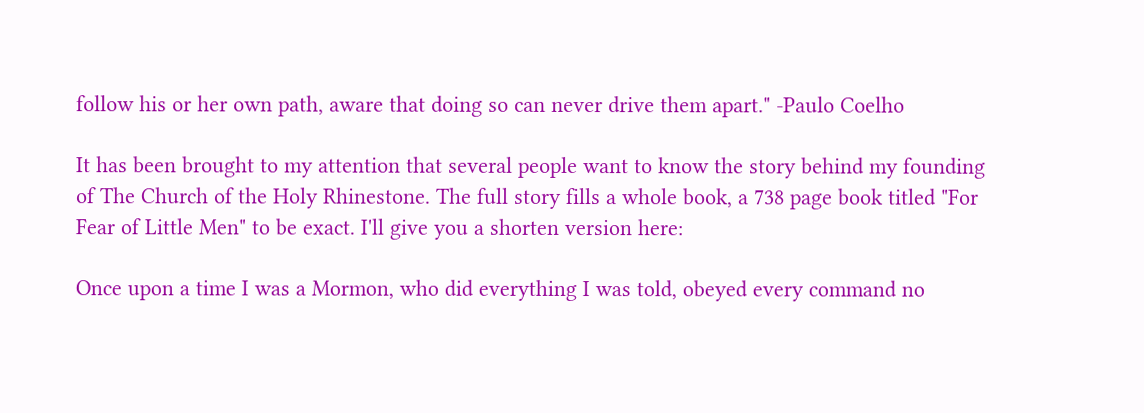follow his or her own path, aware that doing so can never drive them apart." -Paulo Coelho

It has been brought to my attention that several people want to know the story behind my founding of The Church of the Holy Rhinestone. The full story fills a whole book, a 738 page book titled "For Fear of Little Men" to be exact. I'll give you a shorten version here:

Once upon a time I was a Mormon, who did everything I was told, obeyed every command no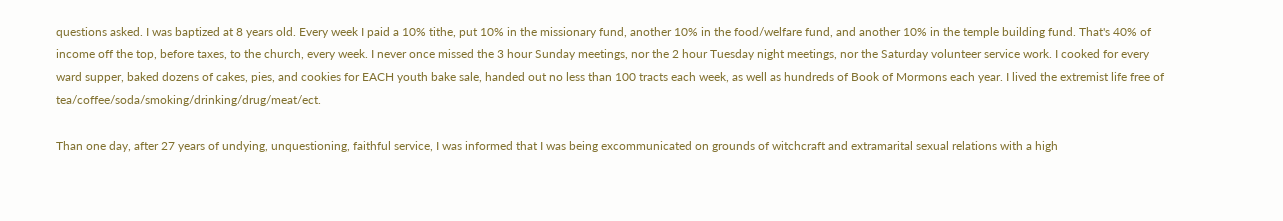questions asked. I was baptized at 8 years old. Every week I paid a 10% tithe, put 10% in the missionary fund, another 10% in the food/welfare fund, and another 10% in the temple building fund. That's 40% of income off the top, before taxes, to the church, every week. I never once missed the 3 hour Sunday meetings, nor the 2 hour Tuesday night meetings, nor the Saturday volunteer service work. I cooked for every ward supper, baked dozens of cakes, pies, and cookies for EACH youth bake sale, handed out no less than 100 tracts each week, as well as hundreds of Book of Mormons each year. I lived the extremist life free of tea/coffee/soda/smoking/drinking/drug/meat/ect.

Than one day, after 27 years of undying, unquestioning, faithful service, I was informed that I was being excommunicated on grounds of witchcraft and extramarital sexual relations with a high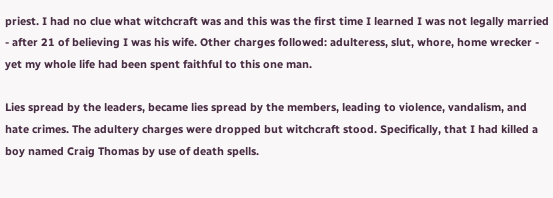priest. I had no clue what witchcraft was and this was the first time I learned I was not legally married - after 21 of believing I was his wife. Other charges followed: adulteress, slut, whore, home wrecker - yet my whole life had been spent faithful to this one man.

Lies spread by the leaders, became lies spread by the members, leading to violence, vandalism, and hate crimes. The adultery charges were dropped but witchcraft stood. Specifically, that I had killed a boy named Craig Thomas by use of death spells.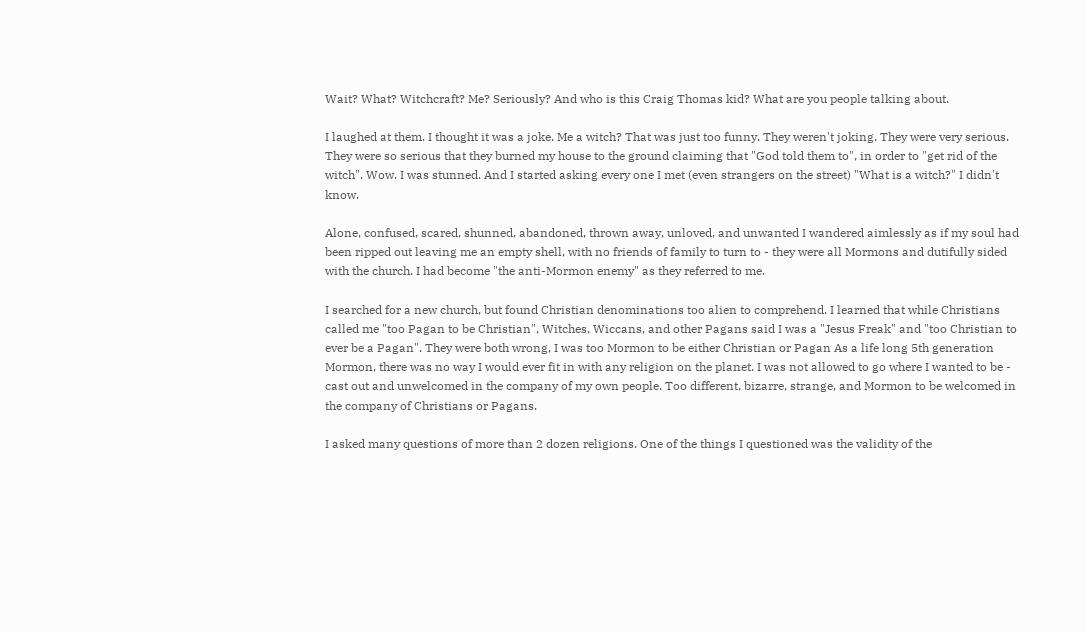Wait? What? Witchcraft? Me? Seriously? And who is this Craig Thomas kid? What are you people talking about.

I laughed at them. I thought it was a joke. Me a witch? That was just too funny. They weren't joking. They were very serious. They were so serious that they burned my house to the ground claiming that "God told them to", in order to "get rid of the witch". Wow. I was stunned. And I started asking every one I met (even strangers on the street) "What is a witch?" I didn't know.

Alone, confused, scared, shunned, abandoned, thrown away, unloved, and unwanted I wandered aimlessly as if my soul had been ripped out leaving me an empty shell, with no friends of family to turn to - they were all Mormons and dutifully sided with the church. I had become "the anti-Mormon enemy" as they referred to me.

I searched for a new church, but found Christian denominations too alien to comprehend. I learned that while Christians called me "too Pagan to be Christian", Witches, Wiccans, and other Pagans said I was a "Jesus Freak" and "too Christian to ever be a Pagan". They were both wrong, I was too Mormon to be either Christian or Pagan As a life long 5th generation Mormon, there was no way I would ever fit in with any religion on the planet. I was not allowed to go where I wanted to be - cast out and unwelcomed in the company of my own people. Too different, bizarre, strange, and Mormon to be welcomed in the company of Christians or Pagans.

I asked many questions of more than 2 dozen religions. One of the things I questioned was the validity of the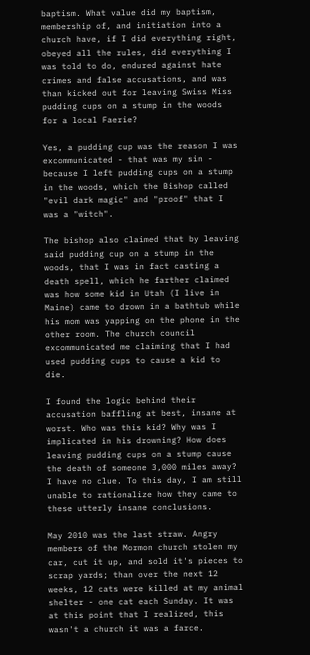baptism. What value did my baptism, membership of, and initiation into a church have, if I did everything right, obeyed all the rules, did everything I was told to do, endured against hate crimes and false accusations, and was than kicked out for leaving Swiss Miss pudding cups on a stump in the woods for a local Faerie?

Yes, a pudding cup was the reason I was excommunicated - that was my sin - because I left pudding cups on a stump in the woods, which the Bishop called "evil dark magic" and "proof" that I was a "witch".

The bishop also claimed that by leaving said pudding cup on a stump in the woods, that I was in fact casting a death spell, which he farther claimed was how some kid in Utah (I live in Maine) came to drown in a bathtub while his mom was yapping on the phone in the other room. The church council excommunicated me claiming that I had used pudding cups to cause a kid to die.

I found the logic behind their accusation baffling at best, insane at worst. Who was this kid? Why was I implicated in his drowning? How does leaving pudding cups on a stump cause the death of someone 3,000 miles away? I have no clue. To this day, I am still unable to rationalize how they came to these utterly insane conclusions.

May 2010 was the last straw. Angry members of the Mormon church stolen my car, cut it up, and sold it's pieces to scrap yards; than over the next 12 weeks, 12 cats were killed at my animal shelter - one cat each Sunday. It was at this point that I realized, this wasn't a church it was a farce.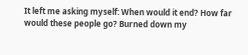It left me asking myself: When would it end? How far would these people go? Burned down my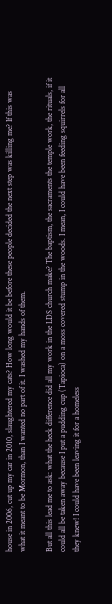house in 2006, cut up my car in 2010, slaughtered my cats? How long would it be before these people decided the next step was killing me? If this was what it meant to be Mormon, than I wanted no part of it. I washed my hands of them.

But all this lead me to ask: what the heck difference did all my work in the LDS church make? The baptism, the sacraments the temple work, the rituals, if it could all be taken away because I put a pudding cup (Tapioca) on a moss covered stump in the woods. I mean, I could have been feeding squirrels for all they knew! I could have been leaving it for a homeless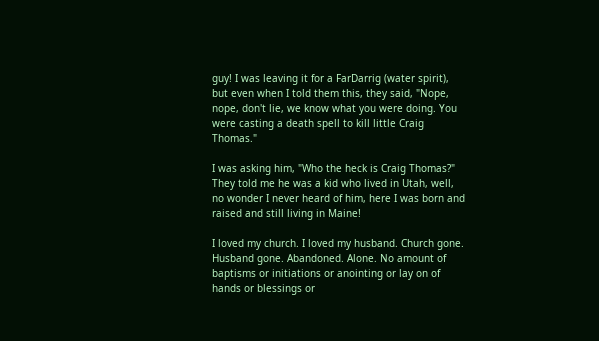guy! I was leaving it for a FarDarrig (water spirit), but even when I told them this, they said, "Nope, nope, don't lie, we know what you were doing. You were casting a death spell to kill little Craig Thomas."

I was asking him, "Who the heck is Craig Thomas?" They told me he was a kid who lived in Utah, well, no wonder I never heard of him, here I was born and raised and still living in Maine!

I loved my church. I loved my husband. Church gone. Husband gone. Abandoned. Alone. No amount of baptisms or initiations or anointing or lay on of hands or blessings or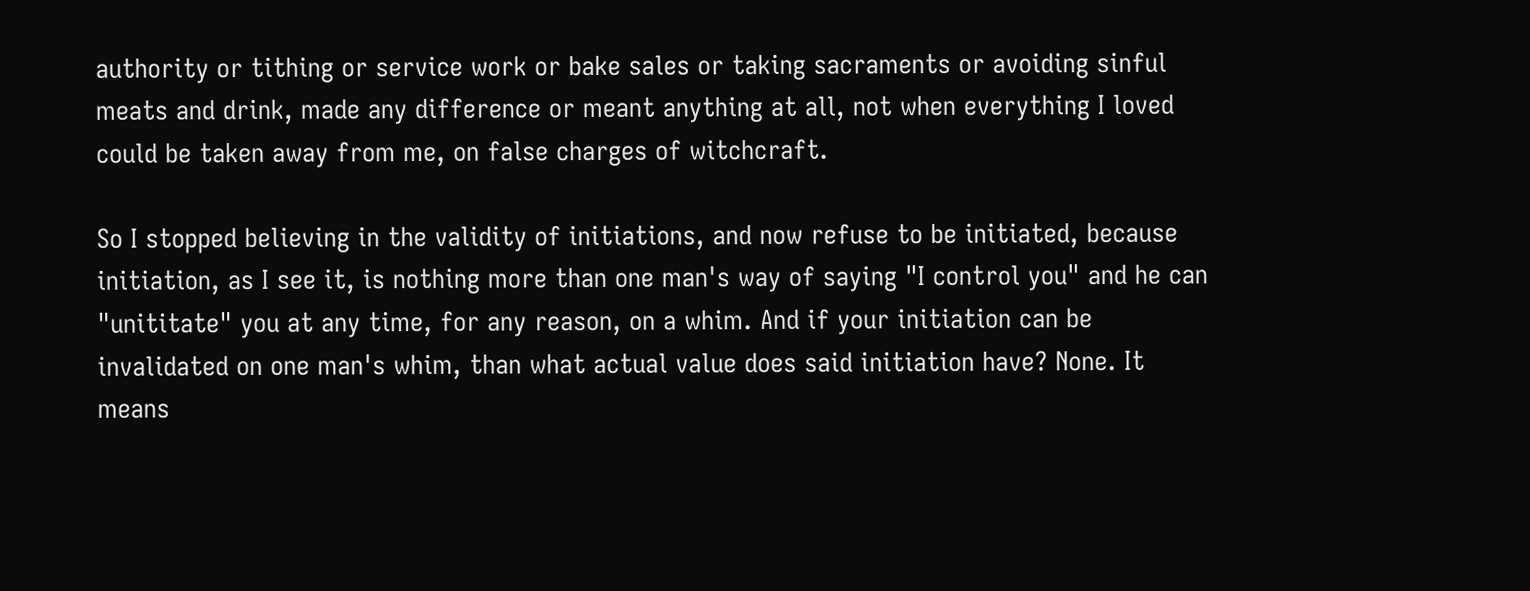authority or tithing or service work or bake sales or taking sacraments or avoiding sinful meats and drink, made any difference or meant anything at all, not when everything I loved could be taken away from me, on false charges of witchcraft.

So I stopped believing in the validity of initiations, and now refuse to be initiated, because initiation, as I see it, is nothing more than one man's way of saying "I control you" and he can "unititate" you at any time, for any reason, on a whim. And if your initiation can be invalidated on one man's whim, than what actual value does said initiation have? None. It means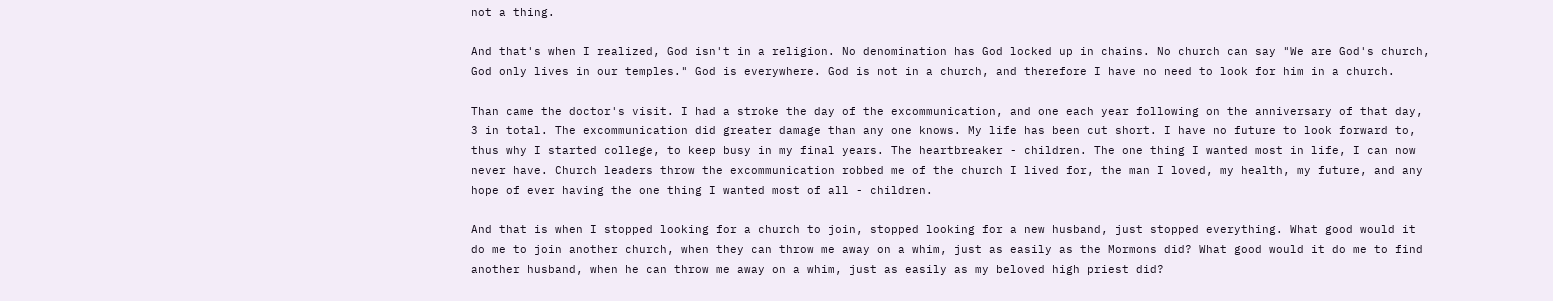not a thing.

And that's when I realized, God isn't in a religion. No denomination has God locked up in chains. No church can say "We are God's church, God only lives in our temples." God is everywhere. God is not in a church, and therefore I have no need to look for him in a church.

Than came the doctor's visit. I had a stroke the day of the excommunication, and one each year following on the anniversary of that day, 3 in total. The excommunication did greater damage than any one knows. My life has been cut short. I have no future to look forward to, thus why I started college, to keep busy in my final years. The heartbreaker - children. The one thing I wanted most in life, I can now never have. Church leaders throw the excommunication robbed me of the church I lived for, the man I loved, my health, my future, and any hope of ever having the one thing I wanted most of all - children.

And that is when I stopped looking for a church to join, stopped looking for a new husband, just stopped everything. What good would it do me to join another church, when they can throw me away on a whim, just as easily as the Mormons did? What good would it do me to find another husband, when he can throw me away on a whim, just as easily as my beloved high priest did?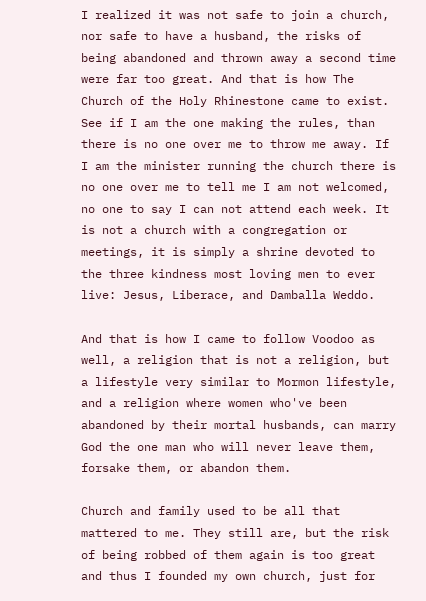I realized it was not safe to join a church, nor safe to have a husband, the risks of being abandoned and thrown away a second time were far too great. And that is how The Church of the Holy Rhinestone came to exist. See if I am the one making the rules, than there is no one over me to throw me away. If I am the minister running the church there is no one over me to tell me I am not welcomed, no one to say I can not attend each week. It is not a church with a congregation or meetings, it is simply a shrine devoted to the three kindness most loving men to ever live: Jesus, Liberace, and Damballa Weddo.

And that is how I came to follow Voodoo as well, a religion that is not a religion, but a lifestyle very similar to Mormon lifestyle, and a religion where women who've been abandoned by their mortal husbands, can marry God the one man who will never leave them, forsake them, or abandon them.

Church and family used to be all that mattered to me. They still are, but the risk of being robbed of them again is too great and thus I founded my own church, just for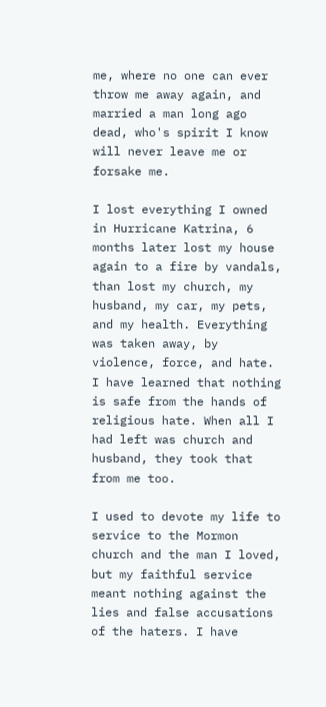me, where no one can ever throw me away again, and married a man long ago dead, who's spirit I know will never leave me or forsake me.

I lost everything I owned in Hurricane Katrina, 6 months later lost my house again to a fire by vandals, than lost my church, my husband, my car, my pets, and my health. Everything was taken away, by violence, force, and hate. I have learned that nothing is safe from the hands of religious hate. When all I had left was church and husband, they took that from me too.

I used to devote my life to service to the Mormon church and the man I loved, but my faithful service meant nothing against the lies and false accusations of the haters. I have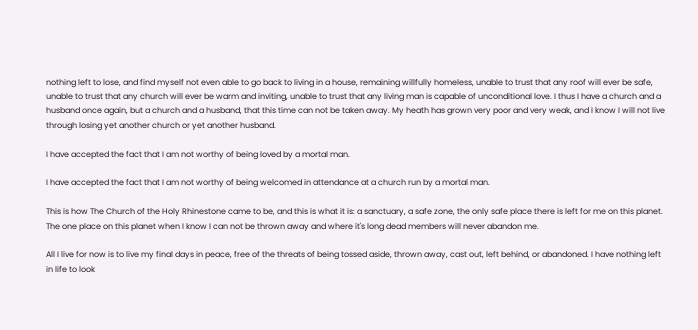nothing left to lose, and find myself not even able to go back to living in a house, remaining willfully homeless, unable to trust that any roof will ever be safe, unable to trust that any church will ever be warm and inviting, unable to trust that any living man is capable of unconditional love. I thus I have a church and a husband once again, but a church and a husband, that this time can not be taken away. My heath has grown very poor and very weak, and I know I will not live through losing yet another church or yet another husband.

I have accepted the fact that I am not worthy of being loved by a mortal man.

I have accepted the fact that I am not worthy of being welcomed in attendance at a church run by a mortal man.

This is how The Church of the Holy Rhinestone came to be, and this is what it is: a sanctuary, a safe zone, the only safe place there is left for me on this planet. The one place on this planet when I know I can not be thrown away and where it's long dead members will never abandon me.

All I live for now is to live my final days in peace, free of the threats of being tossed aside, thrown away, cast out, left behind, or abandoned. I have nothing left in life to look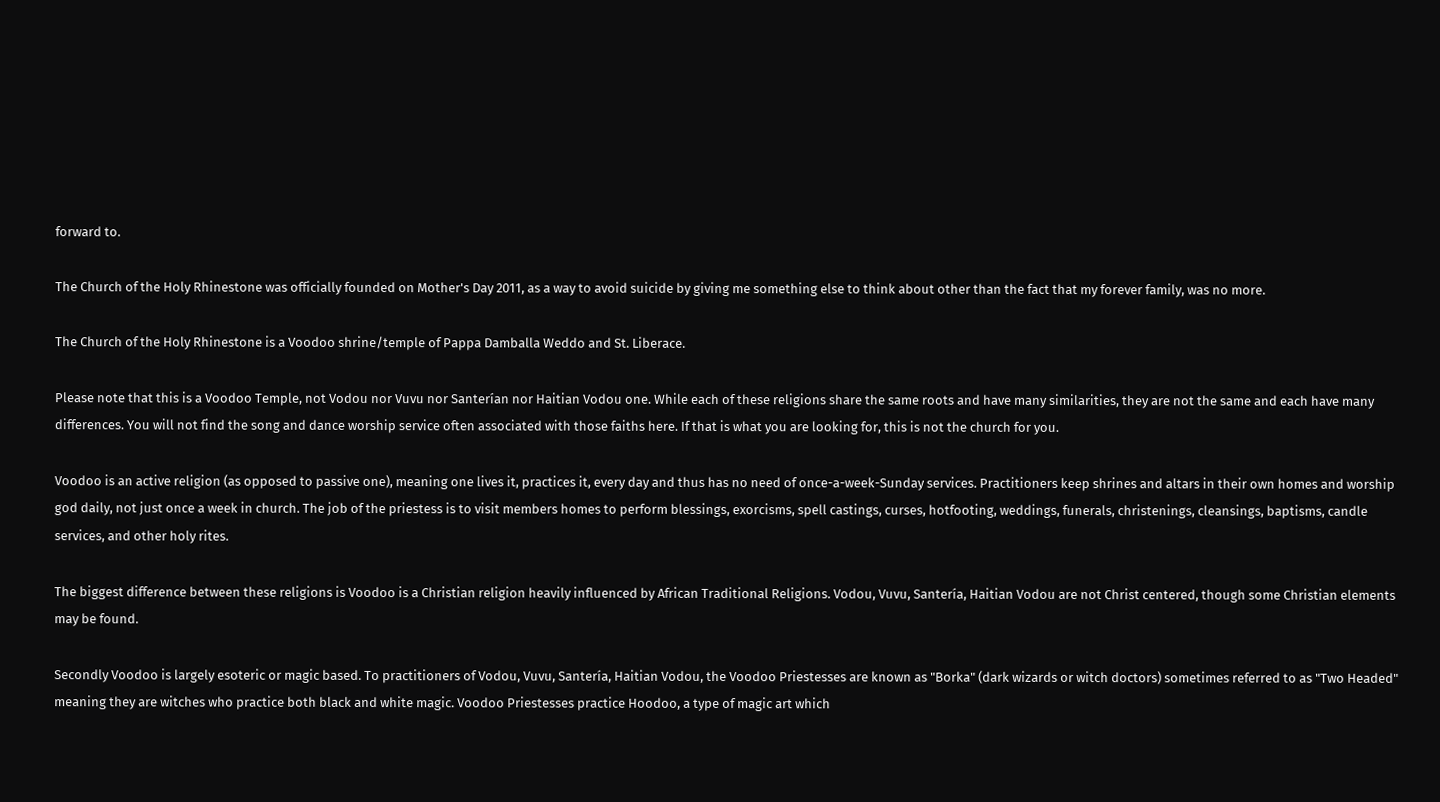forward to.

The Church of the Holy Rhinestone was officially founded on Mother's Day 2011, as a way to avoid suicide by giving me something else to think about other than the fact that my forever family, was no more.

The Church of the Holy Rhinestone is a Voodoo shrine/temple of Pappa Damballa Weddo and St. Liberace.

Please note that this is a Voodoo Temple, not Vodou nor Vuvu nor Santerían nor Haitian Vodou one. While each of these religions share the same roots and have many similarities, they are not the same and each have many differences. You will not find the song and dance worship service often associated with those faiths here. If that is what you are looking for, this is not the church for you.

Voodoo is an active religion (as opposed to passive one), meaning one lives it, practices it, every day and thus has no need of once-a-week-Sunday services. Practitioners keep shrines and altars in their own homes and worship god daily, not just once a week in church. The job of the priestess is to visit members homes to perform blessings, exorcisms, spell castings, curses, hotfooting, weddings, funerals, christenings, cleansings, baptisms, candle services, and other holy rites.

The biggest difference between these religions is Voodoo is a Christian religion heavily influenced by African Traditional Religions. Vodou, Vuvu, Santería, Haitian Vodou are not Christ centered, though some Christian elements may be found.

Secondly Voodoo is largely esoteric or magic based. To practitioners of Vodou, Vuvu, Santería, Haitian Vodou, the Voodoo Priestesses are known as "Borka" (dark wizards or witch doctors) sometimes referred to as "Two Headed" meaning they are witches who practice both black and white magic. Voodoo Priestesses practice Hoodoo, a type of magic art which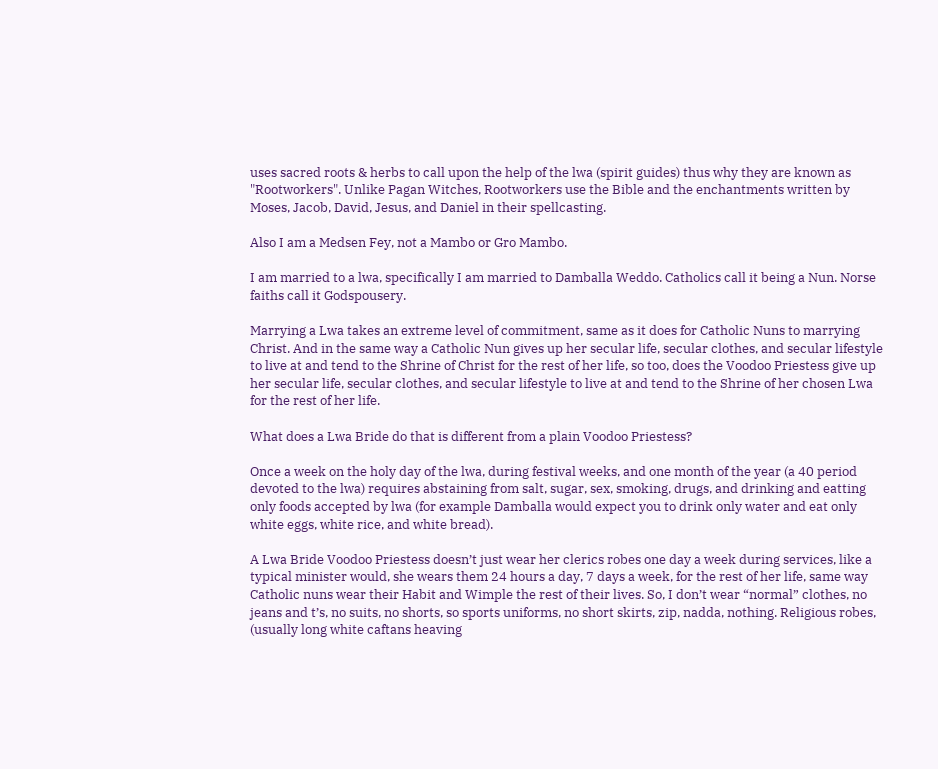uses sacred roots & herbs to call upon the help of the lwa (spirit guides) thus why they are known as "Rootworkers". Unlike Pagan Witches, Rootworkers use the Bible and the enchantments written by Moses, Jacob, David, Jesus, and Daniel in their spellcasting.

Also I am a Medsen Fey, not a Mambo or Gro Mambo.

I am married to a lwa, specifically I am married to Damballa Weddo. Catholics call it being a Nun. Norse faiths call it Godspousery.

Marrying a Lwa takes an extreme level of commitment, same as it does for Catholic Nuns to marrying Christ. And in the same way a Catholic Nun gives up her secular life, secular clothes, and secular lifestyle to live at and tend to the Shrine of Christ for the rest of her life, so too, does the Voodoo Priestess give up her secular life, secular clothes, and secular lifestyle to live at and tend to the Shrine of her chosen Lwa for the rest of her life.

What does a Lwa Bride do that is different from a plain Voodoo Priestess?

Once a week on the holy day of the lwa, during festival weeks, and one month of the year (a 40 period devoted to the lwa) requires abstaining from salt, sugar, sex, smoking, drugs, and drinking and eatting only foods accepted by lwa (for example Damballa would expect you to drink only water and eat only white eggs, white rice, and white bread).

A Lwa Bride Voodoo Priestess doesn’t just wear her clerics robes one day a week during services, like a typical minister would, she wears them 24 hours a day, 7 days a week, for the rest of her life, same way Catholic nuns wear their Habit and Wimple the rest of their lives. So, I don’t wear “normal” clothes, no jeans and t’s, no suits, no shorts, so sports uniforms, no short skirts, zip, nadda, nothing. Religious robes, (usually long white caftans heaving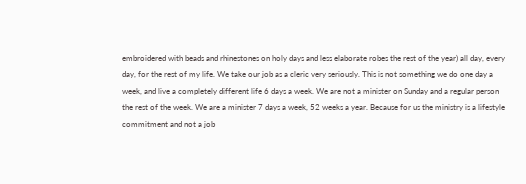embroidered with beads and rhinestones on holy days and less elaborate robes the rest of the year) all day, every day, for the rest of my life. We take our job as a cleric very seriously. This is not something we do one day a week, and live a completely different life 6 days a week. We are not a minister on Sunday and a regular person the rest of the week. We are a minister 7 days a week, 52 weeks a year. Because for us the ministry is a lifestyle commitment and not a job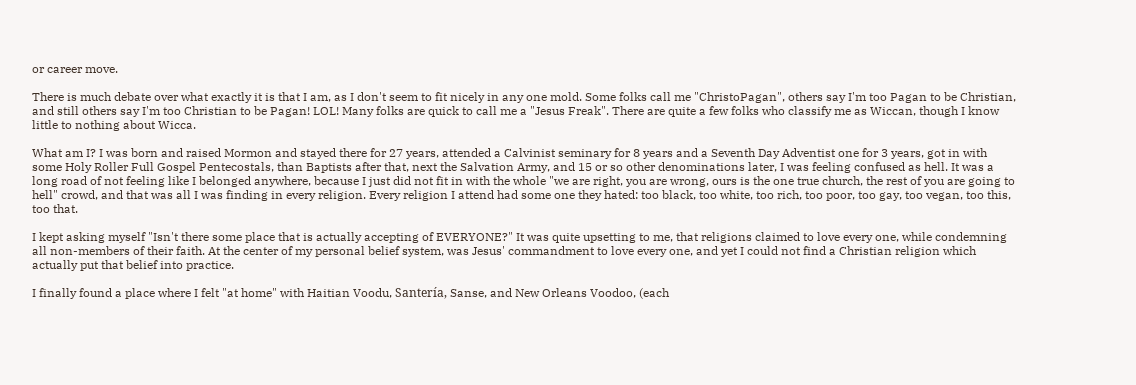or career move.

There is much debate over what exactly it is that I am, as I don't seem to fit nicely in any one mold. Some folks call me "ChristoPagan", others say I'm too Pagan to be Christian, and still others say I'm too Christian to be Pagan! LOL! Many folks are quick to call me a "Jesus Freak". There are quite a few folks who classify me as Wiccan, though I know little to nothing about Wicca.

What am I? I was born and raised Mormon and stayed there for 27 years, attended a Calvinist seminary for 8 years and a Seventh Day Adventist one for 3 years, got in with some Holy Roller Full Gospel Pentecostals, than Baptists after that, next the Salvation Army, and 15 or so other denominations later, I was feeling confused as hell. It was a long road of not feeling like I belonged anywhere, because I just did not fit in with the whole "we are right, you are wrong, ours is the one true church, the rest of you are going to hell" crowd, and that was all I was finding in every religion. Every religion I attend had some one they hated: too black, too white, too rich, too poor, too gay, too vegan, too this, too that.

I kept asking myself "Isn't there some place that is actually accepting of EVERYONE?" It was quite upsetting to me, that religions claimed to love every one, while condemning all non-members of their faith. At the center of my personal belief system, was Jesus' commandment to love every one, and yet I could not find a Christian religion which actually put that belief into practice.

I finally found a place where I felt "at home" with Haitian Voodu, Santería, Sanse, and New Orleans Voodoo, (each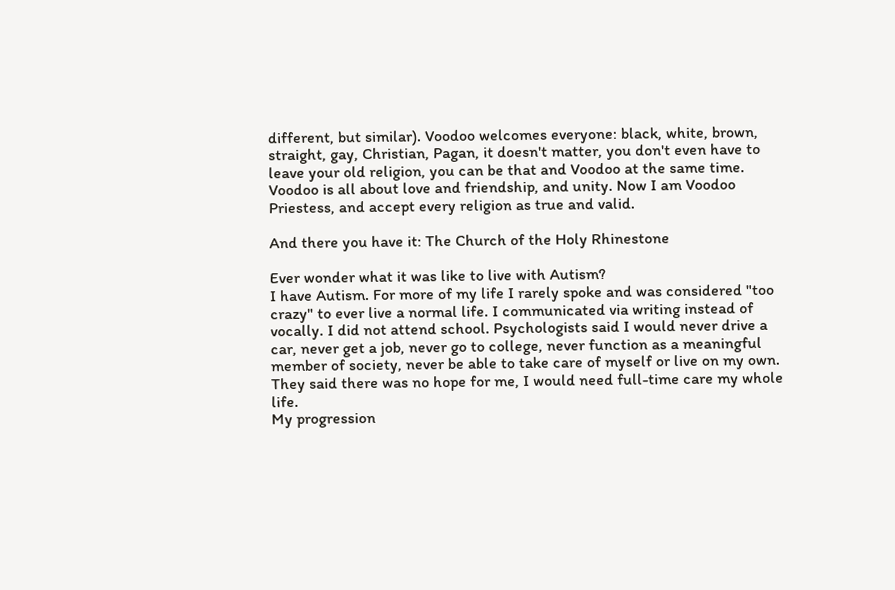different, but similar). Voodoo welcomes everyone: black, white, brown, straight, gay, Christian, Pagan, it doesn't matter, you don't even have to leave your old religion, you can be that and Voodoo at the same time. Voodoo is all about love and friendship, and unity. Now I am Voodoo Priestess, and accept every religion as true and valid.

And there you have it: The Church of the Holy Rhinestone

Ever wonder what it was like to live with Autism?
I have Autism. For more of my life I rarely spoke and was considered "too crazy" to ever live a normal life. I communicated via writing instead of vocally. I did not attend school. Psychologists said I would never drive a car, never get a job, never go to college, never function as a meaningful member of society, never be able to take care of myself or live on my own. They said there was no hope for me, I would need full-time care my whole life.
My progression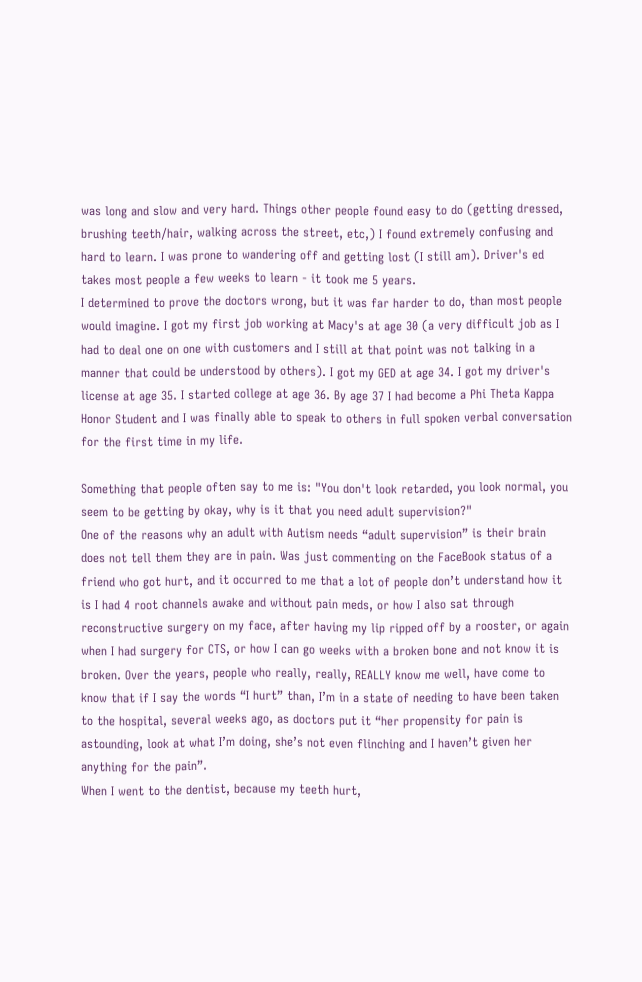was long and slow and very hard. Things other people found easy to do (getting dressed, brushing teeth/hair, walking across the street, etc,) I found extremely confusing and hard to learn. I was prone to wandering off and getting lost (I still am). Driver's ed takes most people a few weeks to learn - it took me 5 years.
I determined to prove the doctors wrong, but it was far harder to do, than most people would imagine. I got my first job working at Macy's at age 30 (a very difficult job as I had to deal one on one with customers and I still at that point was not talking in a manner that could be understood by others). I got my GED at age 34. I got my driver's license at age 35. I started college at age 36. By age 37 I had become a Phi Theta Kappa Honor Student and I was finally able to speak to others in full spoken verbal conversation for the first time in my life.

Something that people often say to me is: "You don't look retarded, you look normal, you seem to be getting by okay, why is it that you need adult supervision?"
One of the reasons why an adult with Autism needs “adult supervision” is their brain does not tell them they are in pain. Was just commenting on the FaceBook status of a friend who got hurt, and it occurred to me that a lot of people don’t understand how it is I had 4 root channels awake and without pain meds, or how I also sat through reconstructive surgery on my face, after having my lip ripped off by a rooster, or again when I had surgery for CTS, or how I can go weeks with a broken bone and not know it is broken. Over the years, people who really, really, REALLY know me well, have come to know that if I say the words “I hurt” than, I’m in a state of needing to have been taken to the hospital, several weeks ago, as doctors put it “her propensity for pain is astounding, look at what I’m doing, she’s not even flinching and I haven’t given her anything for the pain”.
When I went to the dentist, because my teeth hurt,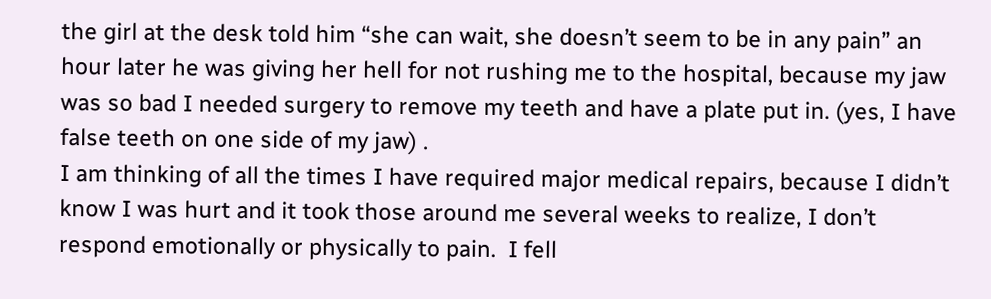the girl at the desk told him “she can wait, she doesn’t seem to be in any pain” an hour later he was giving her hell for not rushing me to the hospital, because my jaw was so bad I needed surgery to remove my teeth and have a plate put in. (yes, I have false teeth on one side of my jaw) .
I am thinking of all the times I have required major medical repairs, because I didn’t know I was hurt and it took those around me several weeks to realize, I don’t respond emotionally or physically to pain.  I fell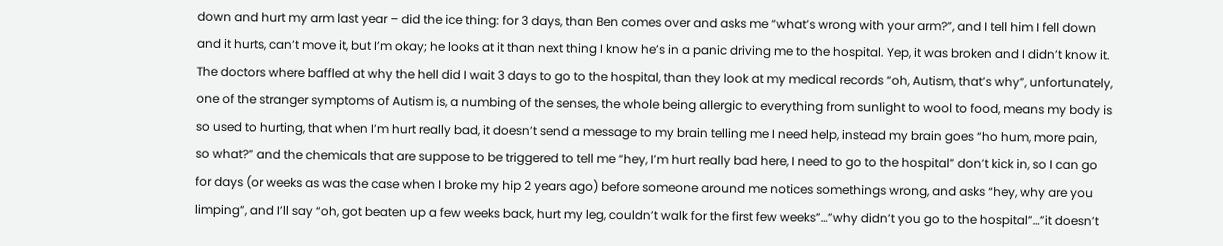down and hurt my arm last year – did the ice thing: for 3 days, than Ben comes over and asks me “what’s wrong with your arm?”, and I tell him I fell down and it hurts, can’t move it, but I’m okay; he looks at it than next thing I know he’s in a panic driving me to the hospital. Yep, it was broken and I didn’t know it.
The doctors where baffled at why the hell did I wait 3 days to go to the hospital, than they look at my medical records “oh, Autism, that’s why”, unfortunately, one of the stranger symptoms of Autism is, a numbing of the senses, the whole being allergic to everything from sunlight to wool to food, means my body is so used to hurting, that when I’m hurt really bad, it doesn’t send a message to my brain telling me I need help, instead my brain goes “ho hum, more pain, so what?” and the chemicals that are suppose to be triggered to tell me “hey, I’m hurt really bad here, I need to go to the hospital” don’t kick in, so I can go for days (or weeks as was the case when I broke my hip 2 years ago) before someone around me notices somethings wrong, and asks “hey, why are you limping”, and I’ll say “oh, got beaten up a few weeks back, hurt my leg, couldn’t walk for the first few weeks”…”why didn’t you go to the hospital”…”it doesn’t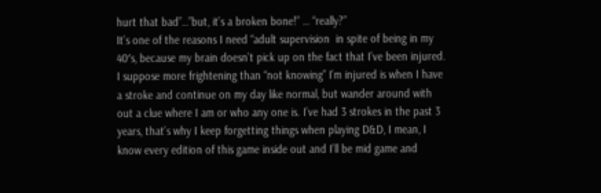hurt that bad”…”but, it’s a broken bone!” … “really?”
It’s one of the reasons I need “adult supervision  in spite of being in my 40′s, because my brain doesn’t pick up on the fact that I’ve been injured.
I suppose more frightening than “not knowing” I’m injured is when I have a stroke and continue on my day like normal, but wander around with out a clue where I am or who any one is. I’ve had 3 strokes in the past 3 years, that’s why I keep forgetting things when playing D&D, I mean, I know every edition of this game inside out and I’ll be mid game and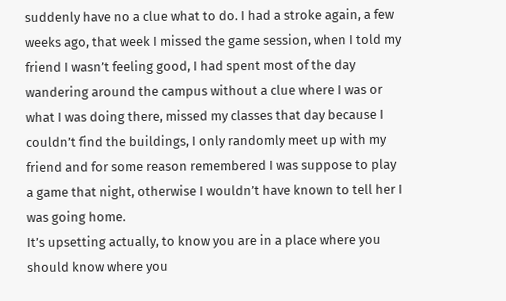suddenly have no a clue what to do. I had a stroke again, a few weeks ago, that week I missed the game session, when I told my friend I wasn’t feeling good, I had spent most of the day wandering around the campus without a clue where I was or what I was doing there, missed my classes that day because I couldn’t find the buildings, I only randomly meet up with my friend and for some reason remembered I was suppose to play a game that night, otherwise I wouldn’t have known to tell her I was going home.
It’s upsetting actually, to know you are in a place where you should know where you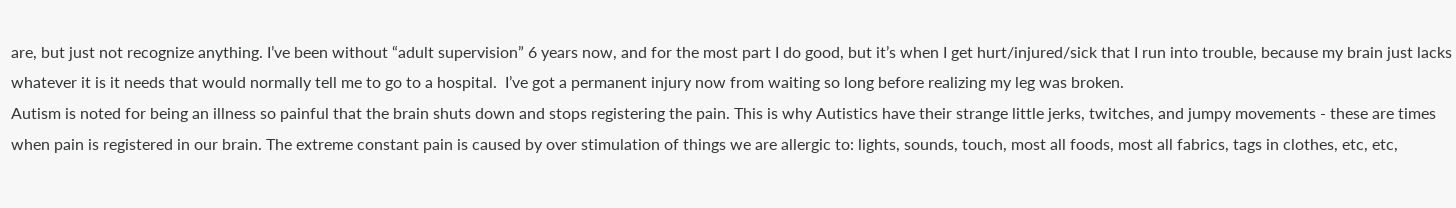are, but just not recognize anything. I’ve been without “adult supervision” 6 years now, and for the most part I do good, but it’s when I get hurt/injured/sick that I run into trouble, because my brain just lacks whatever it is it needs that would normally tell me to go to a hospital.  I’ve got a permanent injury now from waiting so long before realizing my leg was broken.
Autism is noted for being an illness so painful that the brain shuts down and stops registering the pain. This is why Autistics have their strange little jerks, twitches, and jumpy movements - these are times when pain is registered in our brain. The extreme constant pain is caused by over stimulation of things we are allergic to: lights, sounds, touch, most all foods, most all fabrics, tags in clothes, etc, etc,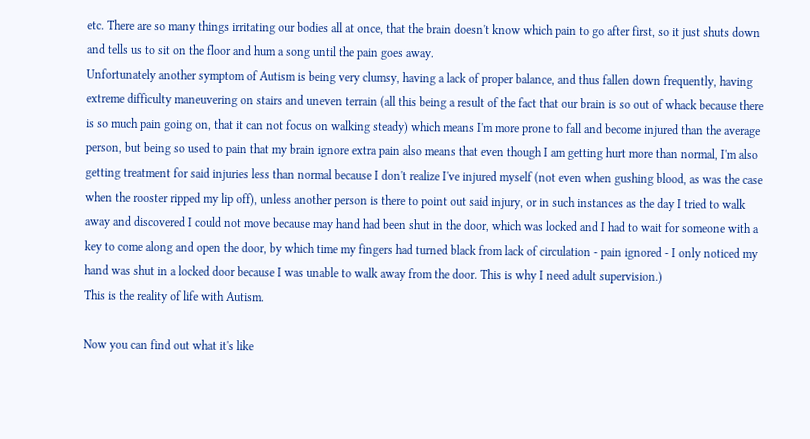etc. There are so many things irritating our bodies all at once, that the brain doesn't know which pain to go after first, so it just shuts down and tells us to sit on the floor and hum a song until the pain goes away.
Unfortunately another symptom of Autism is being very clumsy, having a lack of proper balance, and thus fallen down frequently, having extreme difficulty maneuvering on stairs and uneven terrain (all this being a result of the fact that our brain is so out of whack because there is so much pain going on, that it can not focus on walking steady) which means I'm more prone to fall and become injured than the average person, but being so used to pain that my brain ignore extra pain also means that even though I am getting hurt more than normal, I'm also getting treatment for said injuries less than normal because I don't realize I've injured myself (not even when gushing blood, as was the case when the rooster ripped my lip off), unless another person is there to point out said injury, or in such instances as the day I tried to walk away and discovered I could not move because may hand had been shut in the door, which was locked and I had to wait for someone with a key to come along and open the door, by which time my fingers had turned black from lack of circulation - pain ignored - I only noticed my hand was shut in a locked door because I was unable to walk away from the door. This is why I need adult supervision.)
This is the reality of life with Autism.

Now you can find out what it's like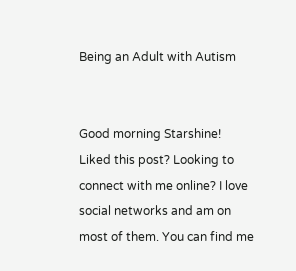Being an Adult with Autism


Good morning Starshine! Liked this post? Looking to connect with me online? I love social networks and am on most of them. You can find me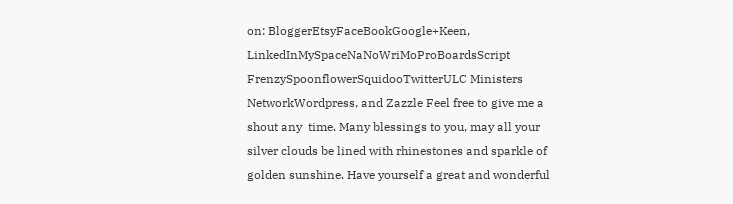on: BloggerEtsyFaceBookGoogle+Keen, LinkedInMySpaceNaNoWriMoProBoardsScript FrenzySpoonflowerSquidooTwitterULC Ministers NetworkWordpress, and Zazzle Feel free to give me a shout any  time. Many blessings to you, may all your silver clouds be lined with rhinestones and sparkle of golden sunshine. Have yourself a great and wonderful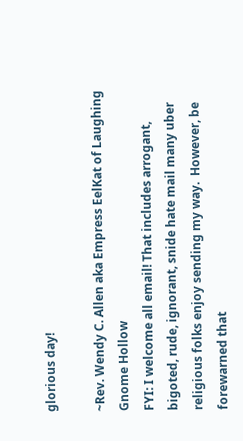glorious day!

~Rev. Wendy C. Allen aka Empress EelKat of Laughing Gnome Hollow
FYI: I welcome all email! That includes arrogant, bigoted, rude, ignorant, snide hate mail many uber religious folks enjoy sending my way.  However, be forewarned that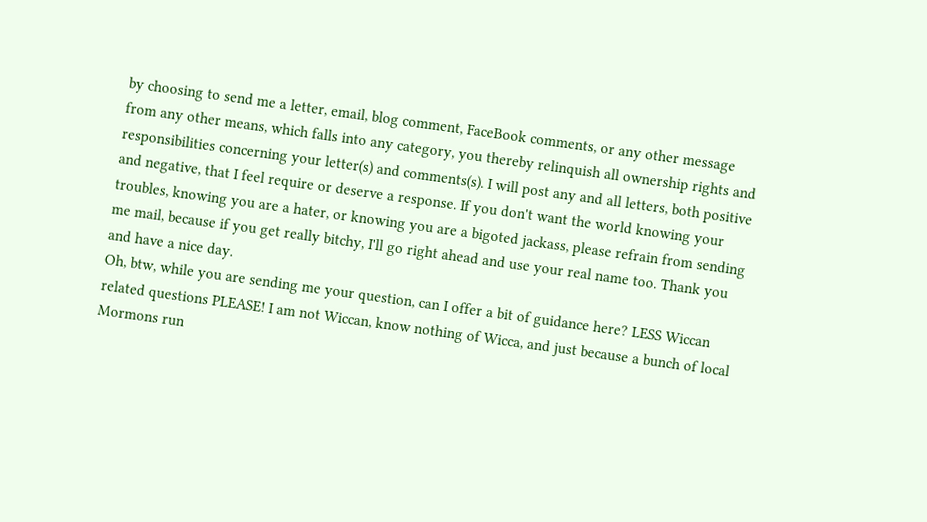by choosing to send me a letter, email, blog comment, FaceBook comments, or any other message from any other means, which falls into any category, you thereby relinquish all ownership rights and responsibilities concerning your letter(s) and comments(s). I will post any and all letters, both positive and negative, that I feel require or deserve a response. If you don't want the world knowing your troubles, knowing you are a hater, or knowing you are a bigoted jackass, please refrain from sending me mail, because if you get really bitchy, I'll go right ahead and use your real name too. Thank you and have a nice day.
Oh, btw, while you are sending me your question, can I offer a bit of guidance here? LESS Wiccan related questions PLEASE! I am not Wiccan, know nothing of Wicca, and just because a bunch of local Mormons run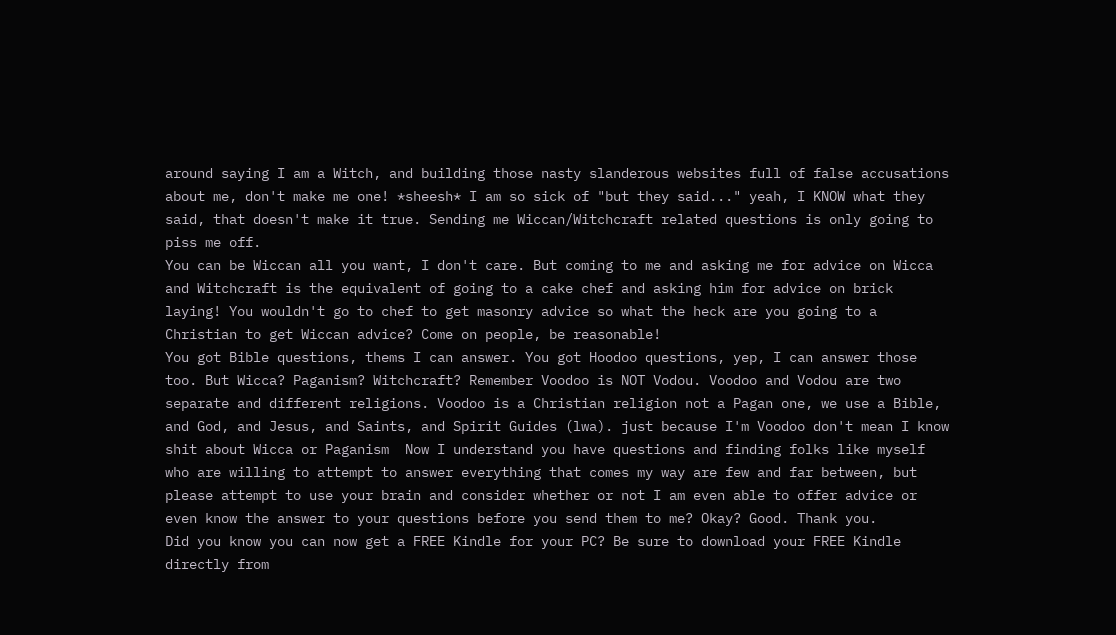around saying I am a Witch, and building those nasty slanderous websites full of false accusations about me, don't make me one! *sheesh* I am so sick of "but they said..." yeah, I KNOW what they said, that doesn't make it true. Sending me Wiccan/Witchcraft related questions is only going to piss me off.
You can be Wiccan all you want, I don't care. But coming to me and asking me for advice on Wicca and Witchcraft is the equivalent of going to a cake chef and asking him for advice on brick laying! You wouldn't go to chef to get masonry advice so what the heck are you going to a Christian to get Wiccan advice? Come on people, be reasonable!
You got Bible questions, thems I can answer. You got Hoodoo questions, yep, I can answer those too. But Wicca? Paganism? Witchcraft? Remember Voodoo is NOT Vodou. Voodoo and Vodou are two separate and different religions. Voodoo is a Christian religion not a Pagan one, we use a Bible, and God, and Jesus, and Saints, and Spirit Guides (lwa). just because I'm Voodoo don't mean I know shit about Wicca or Paganism  Now I understand you have questions and finding folks like myself who are willing to attempt to answer everything that comes my way are few and far between, but please attempt to use your brain and consider whether or not I am even able to offer advice or even know the answer to your questions before you send them to me? Okay? Good. Thank you.
Did you know you can now get a FREE Kindle for your PC? Be sure to download your FREE Kindle directly from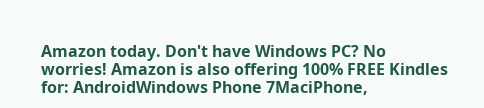Amazon today. Don't have Windows PC? No worries! Amazon is also offering 100% FREE Kindles for: AndroidWindows Phone 7MaciPhone,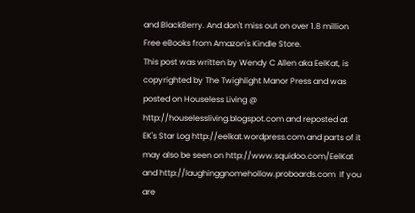and BlackBerry. And don't miss out on over 1.8 million Free eBooks from Amazon's Kindle Store.
This post was written by Wendy C Allen aka EelKat, is copyrighted by The Twighlight Manor Press and was posted on Houseless Living @ http://houselessliving.blogspot.com and reposted at EK's Star Log http://eelkat.wordpress.com and parts of it may also be seen on http://www.squidoo.com/EelKat and http://laughinggnomehollow.proboards.com  If you are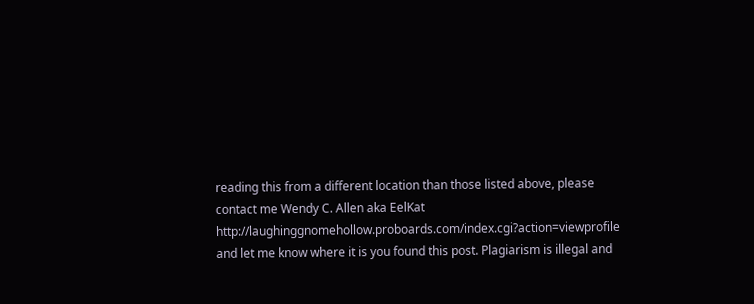reading this from a different location than those listed above, please contact me Wendy C. Allen aka EelKat http://laughinggnomehollow.proboards.com/index.cgi?action=viewprofile and let me know where it is you found this post. Plagiarism is illegal and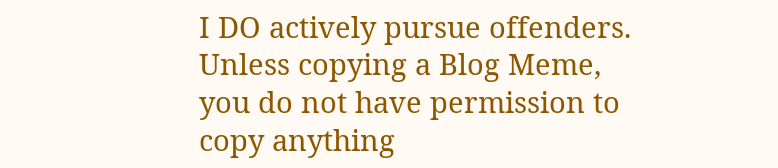I DO actively pursue offenders. Unless copying a Blog Meme, you do not have permission to copy anything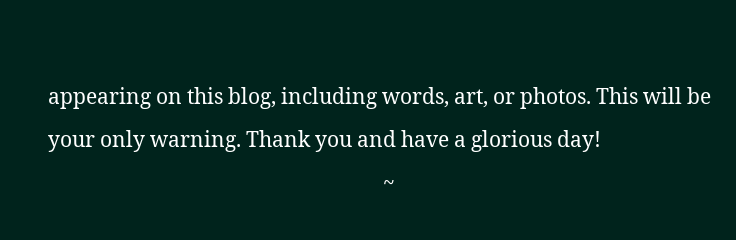appearing on this blog, including words, art, or photos. This will be your only warning. Thank you and have a glorious day!
                                                                   ~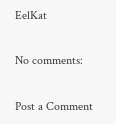EelKat

No comments:

Post a Comment